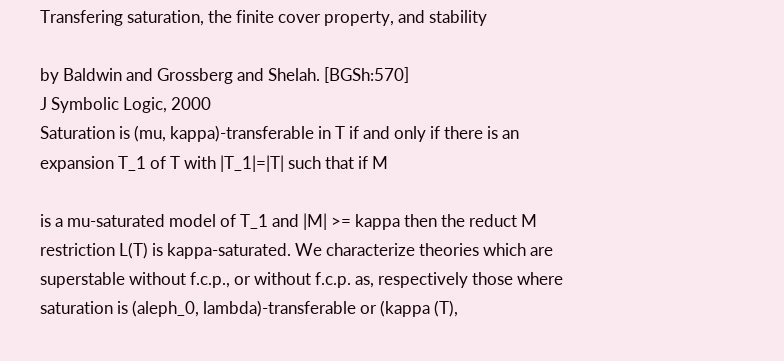Transfering saturation, the finite cover property, and stability

by Baldwin and Grossberg and Shelah. [BGSh:570]
J Symbolic Logic, 2000
Saturation is (mu, kappa)-transferable in T if and only if there is an expansion T_1 of T with |T_1|=|T| such that if M

is a mu-saturated model of T_1 and |M| >= kappa then the reduct M restriction L(T) is kappa-saturated. We characterize theories which are superstable without f.c.p., or without f.c.p. as, respectively those where saturation is (aleph_0, lambda)-transferable or (kappa (T),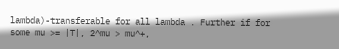lambda)-transferable for all lambda . Further if for some mu >= |T|, 2^mu > mu^+,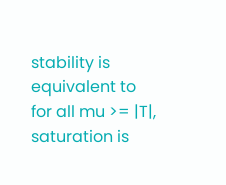stability is equivalent to for all mu >= |T|, saturation is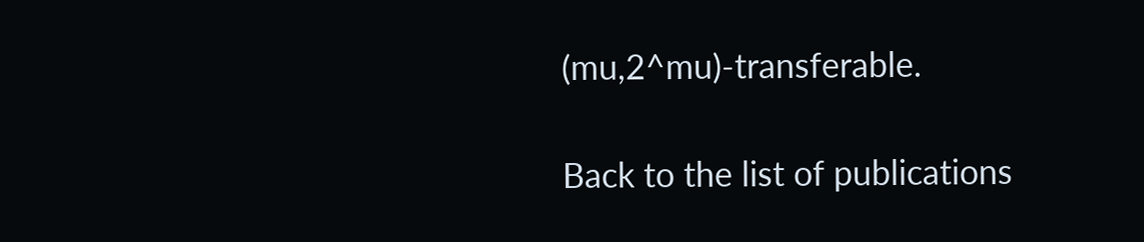(mu,2^mu)-transferable.

Back to the list of publications